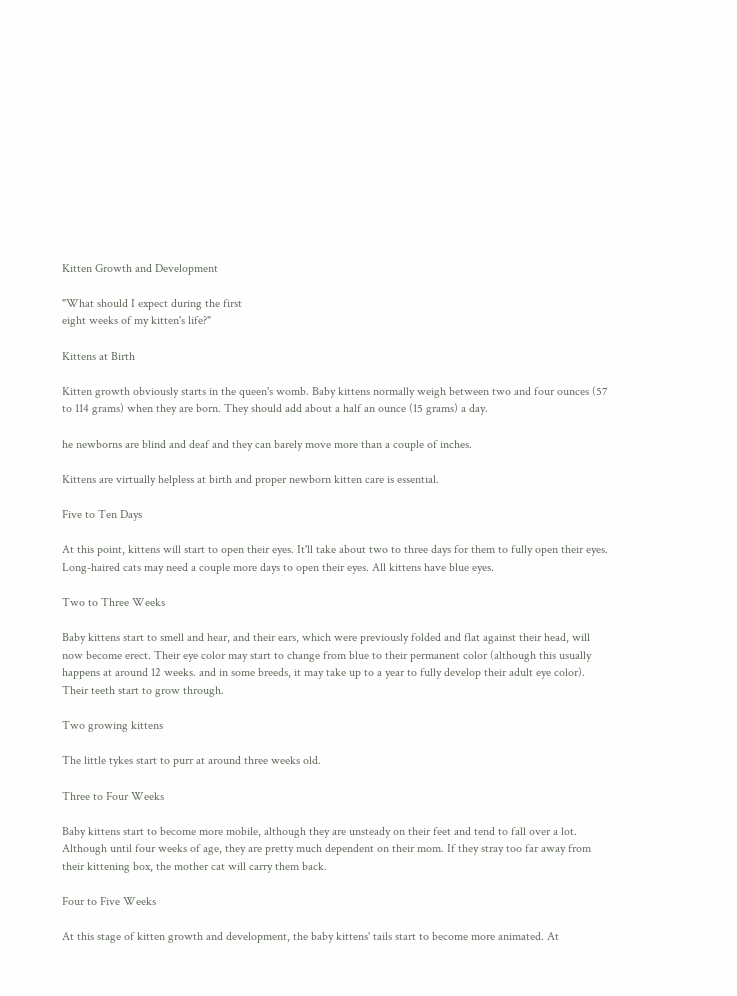Kitten Growth and Development

"What should I expect during the first
eight weeks of my kitten's life?"

Kittens at Birth

Kitten growth obviously starts in the queen's womb. Baby kittens normally weigh between two and four ounces (57 to 114 grams) when they are born. They should add about a half an ounce (15 grams) a day.

he newborns are blind and deaf and they can barely move more than a couple of inches.

Kittens are virtually helpless at birth and proper newborn kitten care is essential.

Five to Ten Days

At this point, kittens will start to open their eyes. It'll take about two to three days for them to fully open their eyes. Long-haired cats may need a couple more days to open their eyes. All kittens have blue eyes.

Two to Three Weeks

Baby kittens start to smell and hear, and their ears, which were previously folded and flat against their head, will now become erect. Their eye color may start to change from blue to their permanent color (although this usually happens at around 12 weeks. and in some breeds, it may take up to a year to fully develop their adult eye color). Their teeth start to grow through.

Two growing kittens

The little tykes start to purr at around three weeks old.

Three to Four Weeks

Baby kittens start to become more mobile, although they are unsteady on their feet and tend to fall over a lot. Although until four weeks of age, they are pretty much dependent on their mom. If they stray too far away from their kittening box, the mother cat will carry them back.

Four to Five Weeks

At this stage of kitten growth and development, the baby kittens' tails start to become more animated. At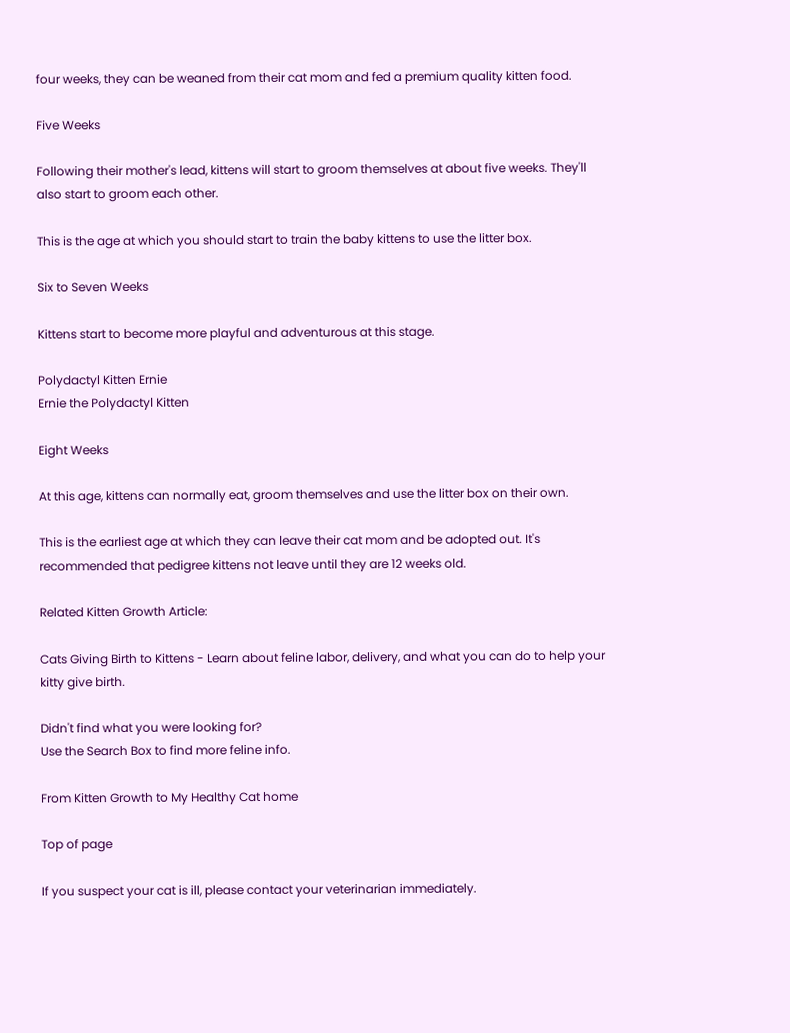four weeks, they can be weaned from their cat mom and fed a premium quality kitten food.

Five Weeks

Following their mother's lead, kittens will start to groom themselves at about five weeks. They'll also start to groom each other.

This is the age at which you should start to train the baby kittens to use the litter box.

Six to Seven Weeks

Kittens start to become more playful and adventurous at this stage.

Polydactyl Kitten Ernie
Ernie the Polydactyl Kitten

Eight Weeks

At this age, kittens can normally eat, groom themselves and use the litter box on their own.

This is the earliest age at which they can leave their cat mom and be adopted out. It's recommended that pedigree kittens not leave until they are 12 weeks old.

Related Kitten Growth Article:

Cats Giving Birth to Kittens - Learn about feline labor, delivery, and what you can do to help your kitty give birth.

Didn't find what you were looking for?
Use the Search Box to find more feline info.

From Kitten Growth to My Healthy Cat home

Top of page

If you suspect your cat is ill, please contact your veterinarian immediately.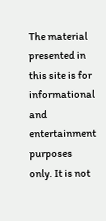The material presented in this site is for informational and entertainment purposes
only. It is not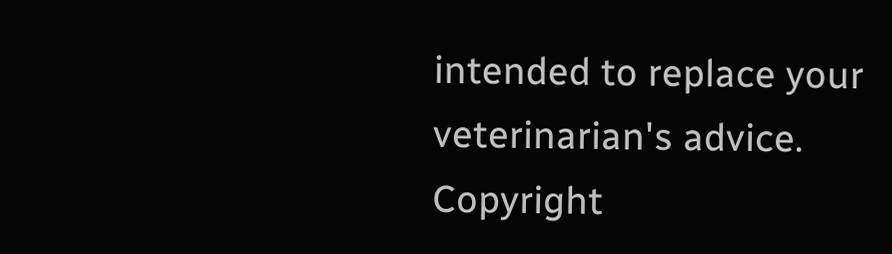intended to replace your veterinarian's advice.
Copyright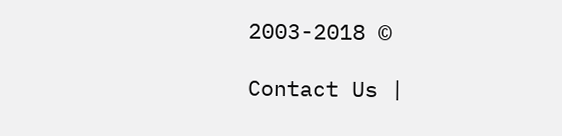2003-2018 ©

Contact Us |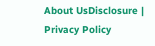About UsDisclosure | Privacy Policy